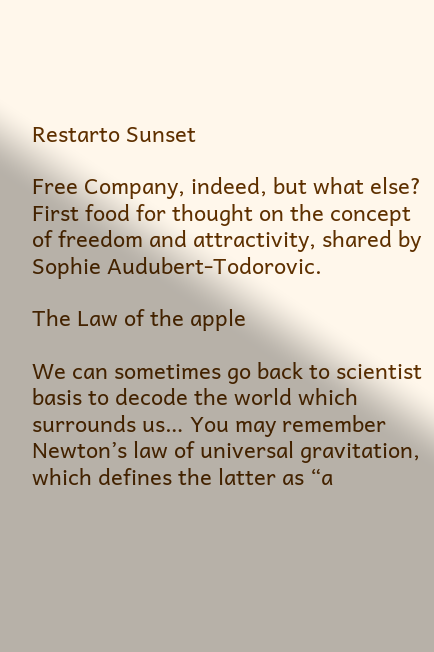Restarto Sunset

Free Company, indeed, but what else? First food for thought on the concept of freedom and attractivity, shared by Sophie Audubert-Todorovic.

The Law of the apple

We can sometimes go back to scientist basis to decode the world which surrounds us… You may remember Newton’s law of universal gravitation, which defines the latter as “a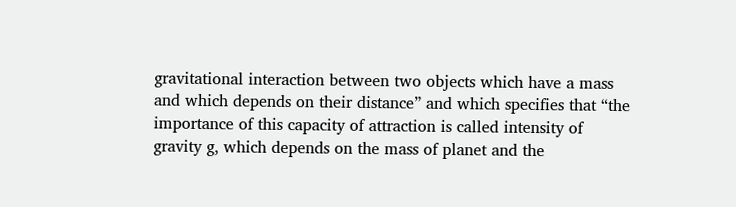gravitational interaction between two objects which have a mass and which depends on their distance” and which specifies that “the importance of this capacity of attraction is called intensity of gravity g, which depends on the mass of planet and the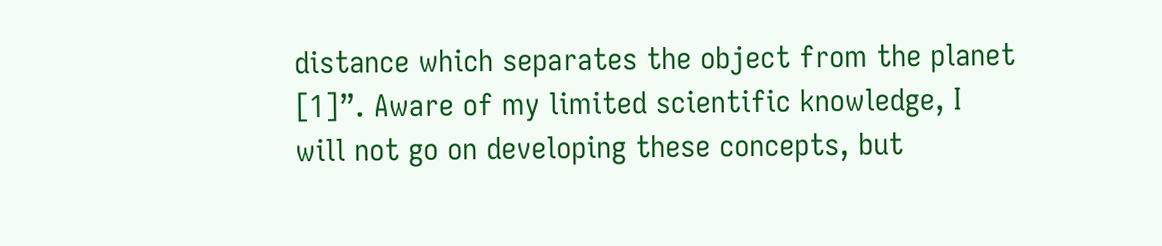distance which separates the object from the planet [1]”. Aware of my limited scientific knowledge, I will not go on developing these concepts, but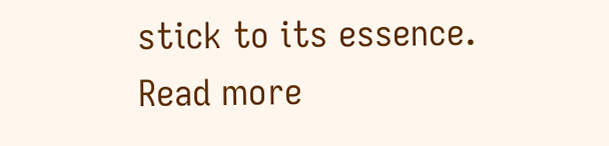stick to its essence.
Read more